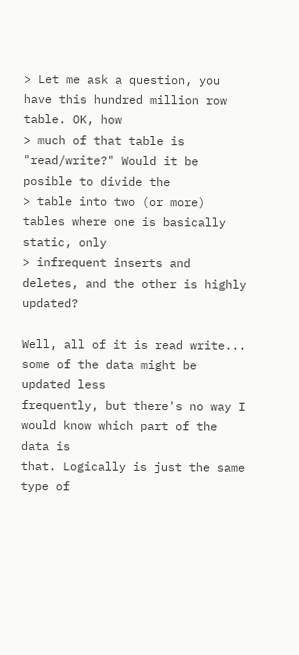> Let me ask a question, you have this hundred million row table. OK, how
> much of that table is "read/write?" Would it be posible to divide the
> table into two (or more) tables where one is basically static, only
> infrequent inserts and deletes, and the other is highly updated?

Well, all of it is read write... some of the data might be updated less
frequently, but there's no way I would know which part of the data is
that. Logically is just the same type of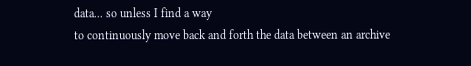data... so unless I find a way
to continuously move back and forth the data between an archive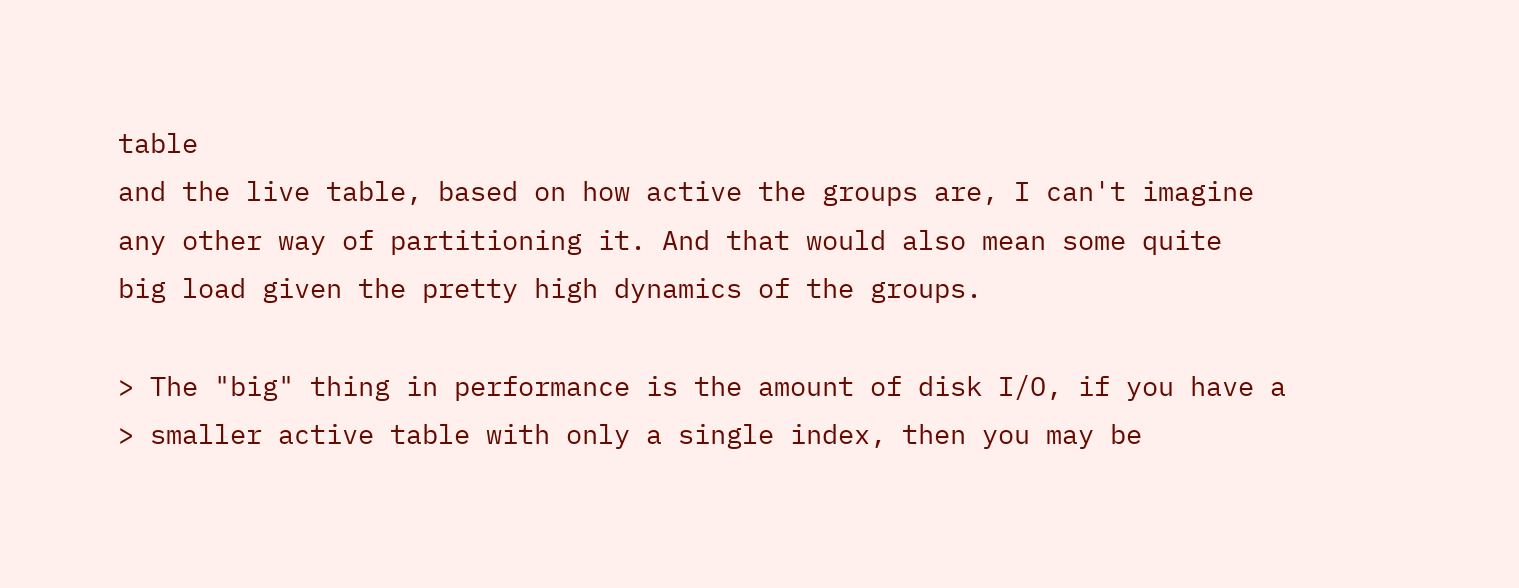table
and the live table, based on how active the groups are, I can't imagine
any other way of partitioning it. And that would also mean some quite
big load given the pretty high dynamics of the groups.

> The "big" thing in performance is the amount of disk I/O, if you have a
> smaller active table with only a single index, then you may be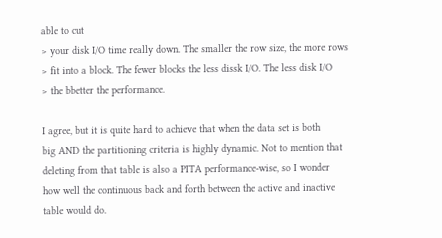able to cut
> your disk I/O time really down. The smaller the row size, the more rows
> fit into a block. The fewer blocks the less dissk I/O. The less disk I/O
> the bbetter the performance.

I agree, but it is quite hard to achieve that when the data set is both
big AND the partitioning criteria is highly dynamic. Not to mention that
deleting from that table is also a PITA performance-wise, so I wonder
how well the continuous back and forth between the active and inactive
table would do.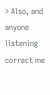> Also, and anyone listening correct me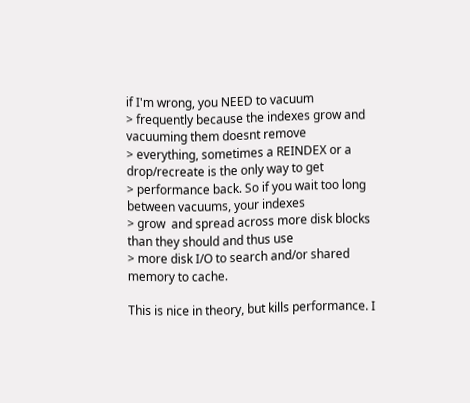if I'm wrong, you NEED to vacuum
> frequently because the indexes grow and vacuuming them doesnt remove
> everything, sometimes a REINDEX or a drop/recreate is the only way to get
> performance back. So if you wait too long between vacuums, your indexes
> grow  and spread across more disk blocks than they should and thus use
> more disk I/O to search and/or shared memory to cache.

This is nice in theory, but kills performance. I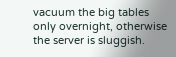vacuum the big tables
only overnight, otherwise the server is sluggish.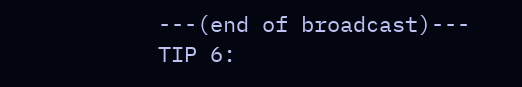---(end of broadcast)---
TIP 6: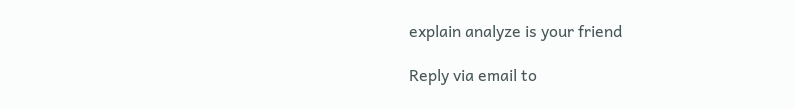explain analyze is your friend

Reply via email to